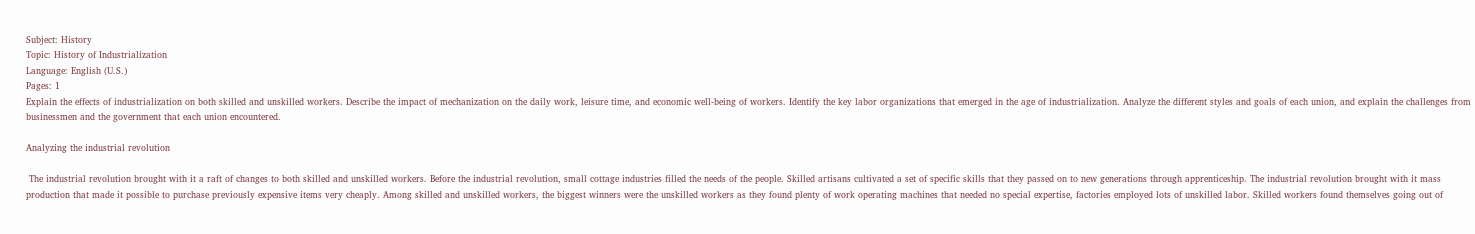Subject: History
Topic: History of Industrialization
Language: English (U.S.)
Pages: 1
Explain the effects of industrialization on both skilled and unskilled workers. Describe the impact of mechanization on the daily work, leisure time, and economic well-being of workers. Identify the key labor organizations that emerged in the age of industrialization. Analyze the different styles and goals of each union, and explain the challenges from businessmen and the government that each union encountered.

Analyzing the industrial revolution

 The industrial revolution brought with it a raft of changes to both skilled and unskilled workers. Before the industrial revolution, small cottage industries filled the needs of the people. Skilled artisans cultivated a set of specific skills that they passed on to new generations through apprenticeship. The industrial revolution brought with it mass production that made it possible to purchase previously expensive items very cheaply. Among skilled and unskilled workers, the biggest winners were the unskilled workers as they found plenty of work operating machines that needed no special expertise, factories employed lots of unskilled labor. Skilled workers found themselves going out of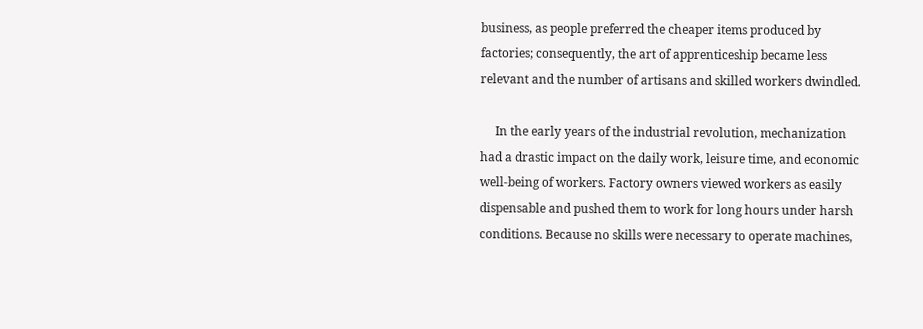business, as people preferred the cheaper items produced by factories; consequently, the art of apprenticeship became less relevant and the number of artisans and skilled workers dwindled.

     In the early years of the industrial revolution, mechanization had a drastic impact on the daily work, leisure time, and economic well-being of workers. Factory owners viewed workers as easily dispensable and pushed them to work for long hours under harsh conditions. Because no skills were necessary to operate machines,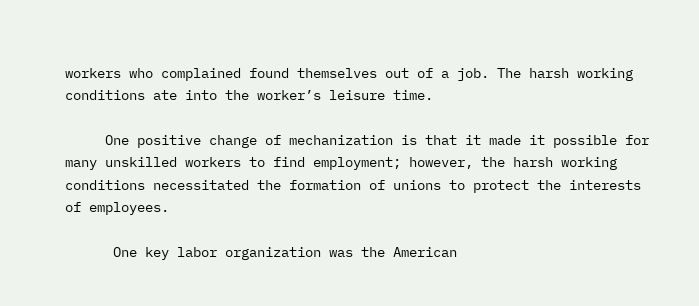workers who complained found themselves out of a job. The harsh working conditions ate into the worker’s leisure time.

     One positive change of mechanization is that it made it possible for many unskilled workers to find employment; however, the harsh working conditions necessitated the formation of unions to protect the interests of employees.

      One key labor organization was the American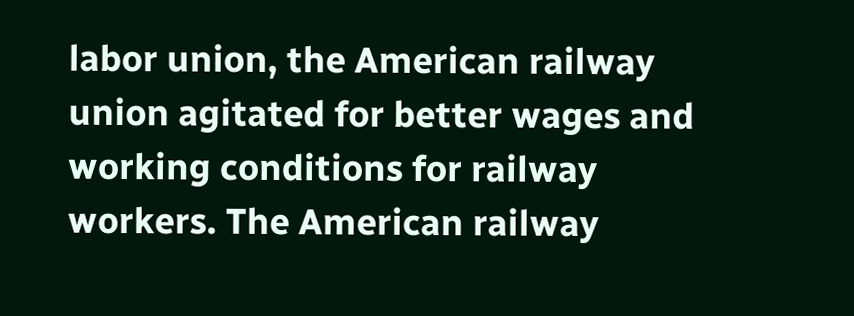labor union, the American railway union agitated for better wages and working conditions for railway workers. The American railway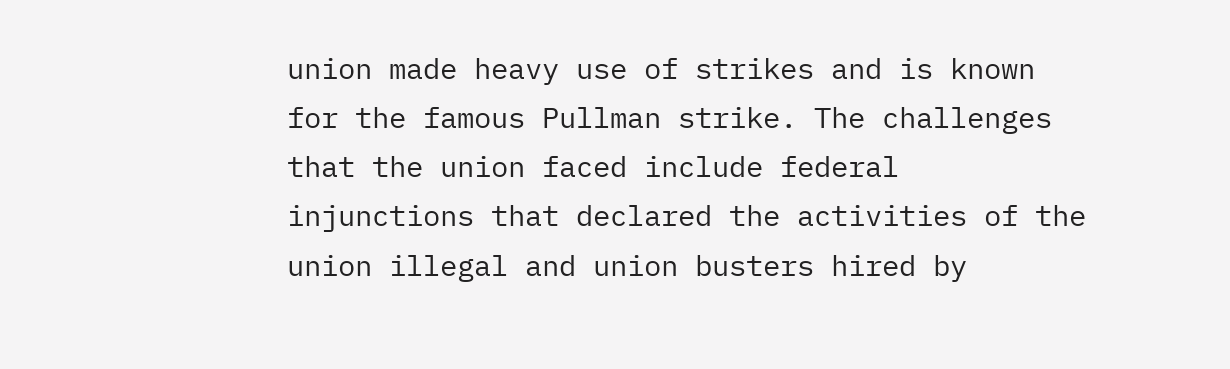union made heavy use of strikes and is known for the famous Pullman strike. The challenges that the union faced include federal injunctions that declared the activities of the union illegal and union busters hired by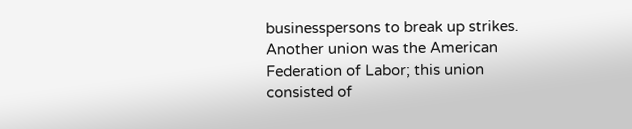businesspersons to break up strikes. Another union was the American Federation of Labor; this union consisted of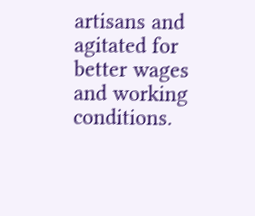artisans and agitated for better wages and working conditions.